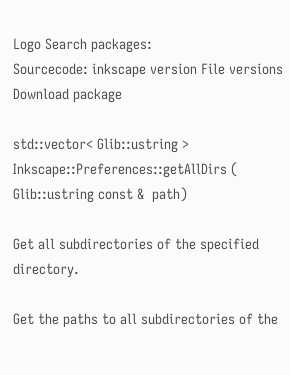Logo Search packages:
Sourcecode: inkscape version File versions  Download package

std::vector< Glib::ustring > Inkscape::Preferences::getAllDirs ( Glib::ustring const &  path)

Get all subdirectories of the specified directory.

Get the paths to all subdirectories of the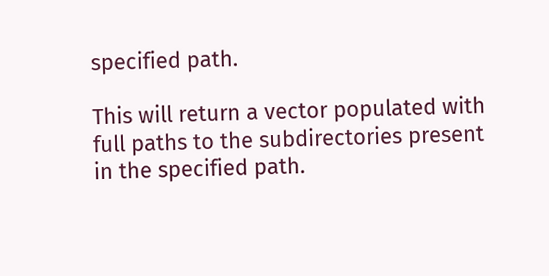specified path.

This will return a vector populated with full paths to the subdirectories present in the specified path.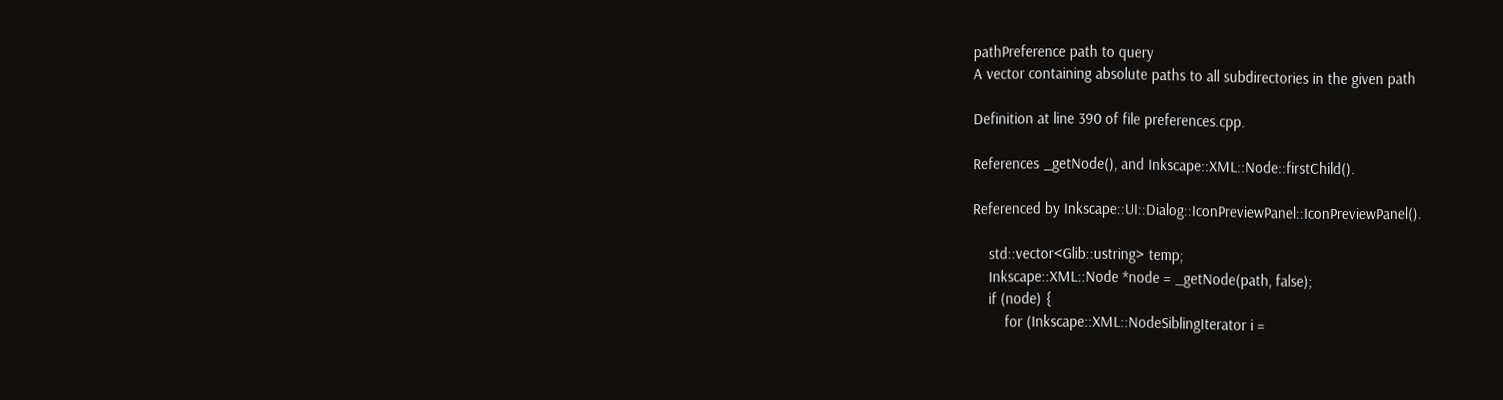pathPreference path to query
A vector containing absolute paths to all subdirectories in the given path

Definition at line 390 of file preferences.cpp.

References _getNode(), and Inkscape::XML::Node::firstChild().

Referenced by Inkscape::UI::Dialog::IconPreviewPanel::IconPreviewPanel().

    std::vector<Glib::ustring> temp;
    Inkscape::XML::Node *node = _getNode(path, false);
    if (node) {
        for (Inkscape::XML::NodeSiblingIterator i =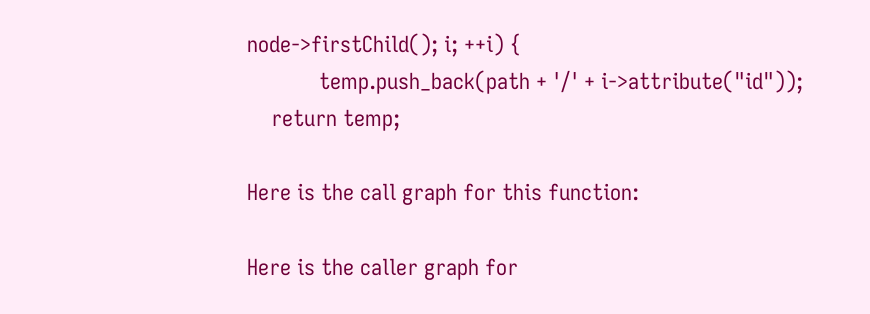node->firstChild(); i; ++i) {
            temp.push_back(path + '/' + i->attribute("id"));
    return temp;

Here is the call graph for this function:

Here is the caller graph for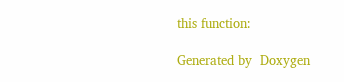this function:

Generated by  Doxygen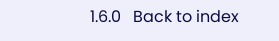1.6.0   Back to index